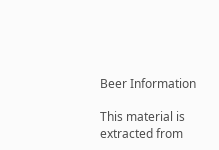Beer Information

This material is extracted from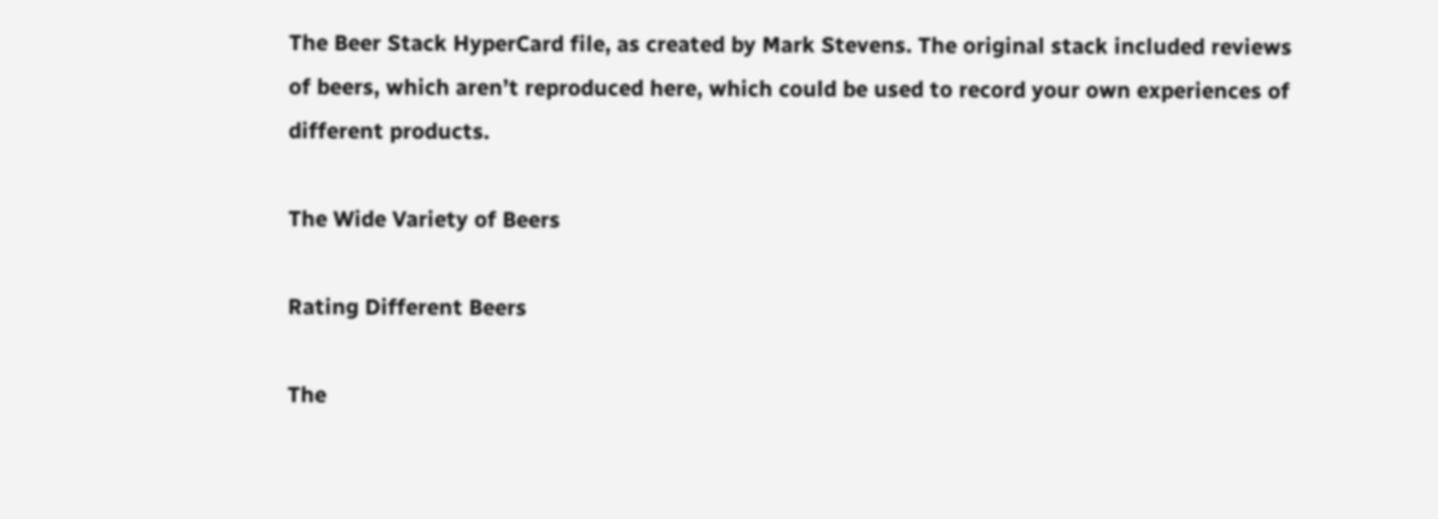The Beer Stack HyperCard file, as created by Mark Stevens. The original stack included reviews of beers, which aren’t reproduced here, which could be used to record your own experiences of different products.

The Wide Variety of Beers

Rating Different Beers

The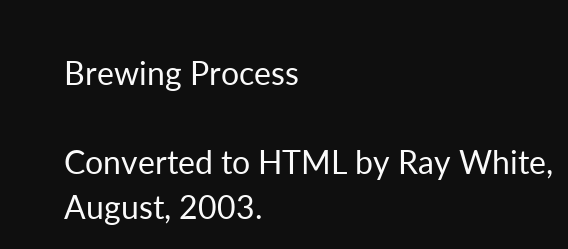Brewing Process

Converted to HTML by Ray White, August, 2003.